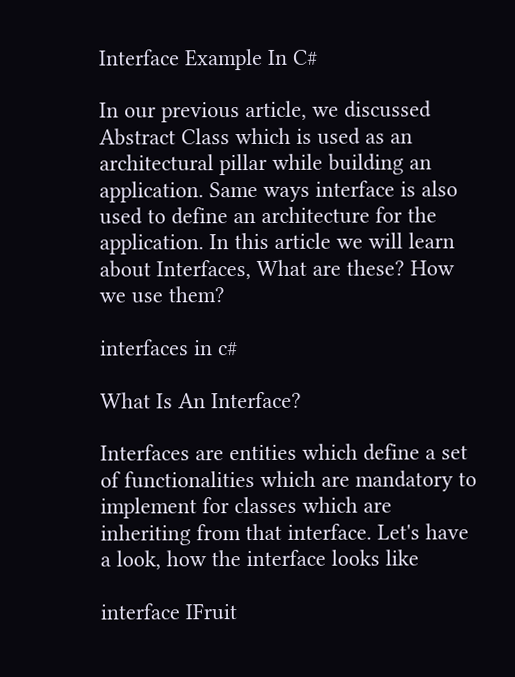Interface Example In C#

In our previous article, we discussed Abstract Class which is used as an architectural pillar while building an application. Same ways interface is also used to define an architecture for the application. In this article we will learn about Interfaces, What are these? How we use them?

interfaces in c#

What Is An Interface?

Interfaces are entities which define a set of functionalities which are mandatory to implement for classes which are inheriting from that interface. Let's have a look, how the interface looks like

interface IFruit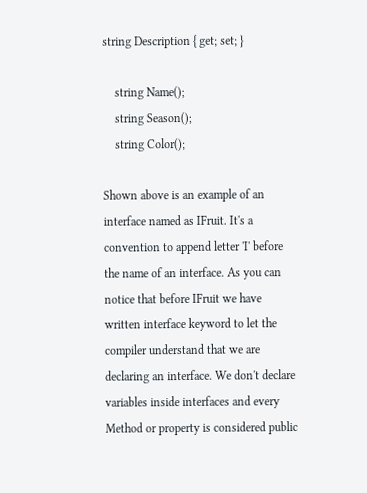string Description { get; set; }

    string Name();
    string Season();
    string Color();

Shown above is an example of an interface named as IFruit. It's a convention to append letter 'I' before the name of an interface. As you can notice that before IFruit we have written interface keyword to let the compiler understand that we are declaring an interface. We don't declare variables inside interfaces and every Method or property is considered public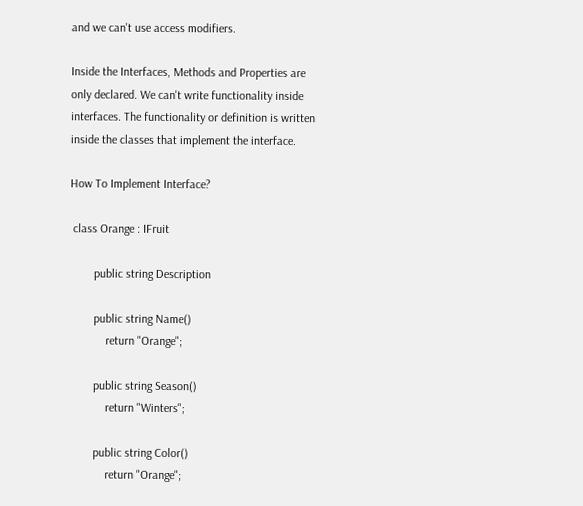and we can't use access modifiers.

Inside the Interfaces, Methods and Properties are only declared. We can't write functionality inside interfaces. The functionality or definition is written inside the classes that implement the interface.

How To Implement Interface?

 class Orange : IFruit

        public string Description

        public string Name()
            return "Orange";

        public string Season()
            return "Winters";

        public string Color()
            return "Orange";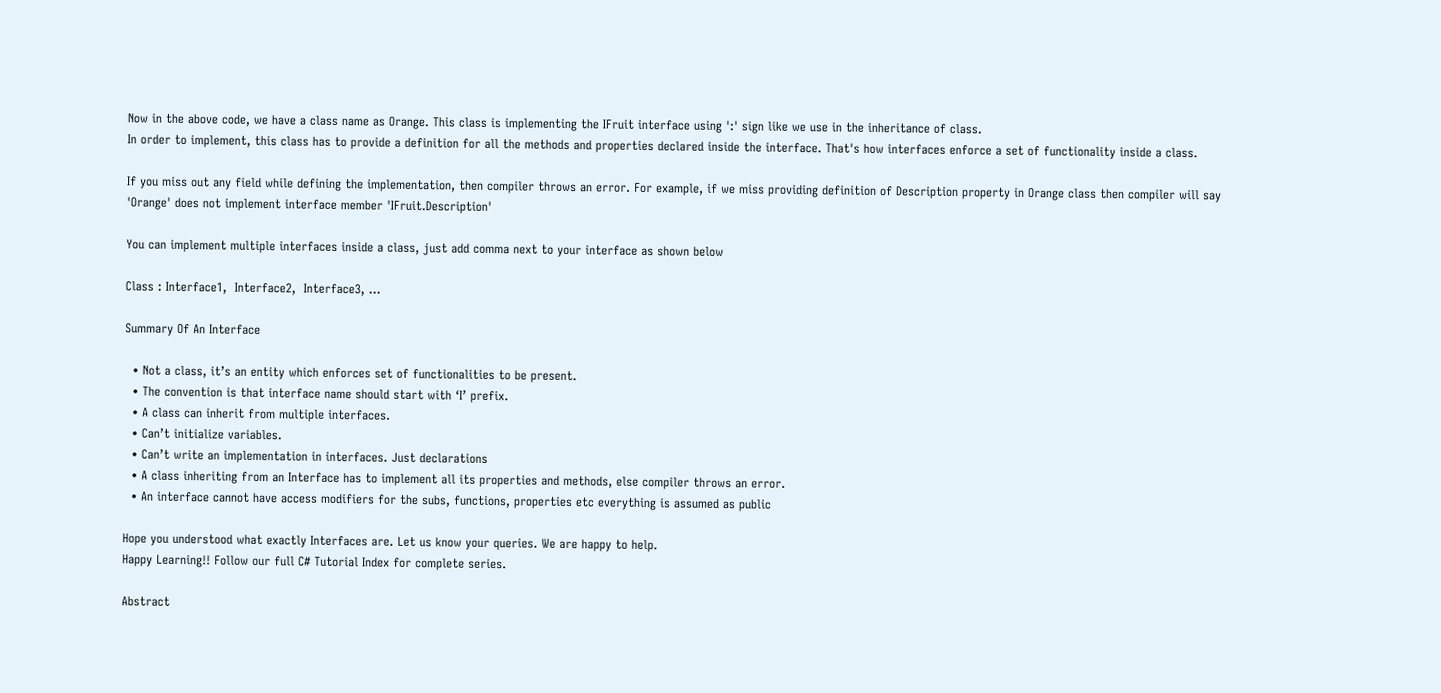Now in the above code, we have a class name as Orange. This class is implementing the IFruit interface using ':' sign like we use in the inheritance of class.
In order to implement, this class has to provide a definition for all the methods and properties declared inside the interface. That's how interfaces enforce a set of functionality inside a class.

If you miss out any field while defining the implementation, then compiler throws an error. For example, if we miss providing definition of Description property in Orange class then compiler will say
'Orange' does not implement interface member 'IFruit.Description'

You can implement multiple interfaces inside a class, just add comma next to your interface as shown below

Class : Interface1,  Interface2,  Interface3, ...

Summary Of An Interface

  • Not a class, it’s an entity which enforces set of functionalities to be present.
  • The convention is that interface name should start with ‘I’ prefix.
  • A class can inherit from multiple interfaces.
  • Can’t initialize variables.
  • Can’t write an implementation in interfaces. Just declarations
  • A class inheriting from an Interface has to implement all its properties and methods, else compiler throws an error.
  • An interface cannot have access modifiers for the subs, functions, properties etc everything is assumed as public

Hope you understood what exactly Interfaces are. Let us know your queries. We are happy to help.
Happy Learning!! Follow our full C# Tutorial Index for complete series.

Abstract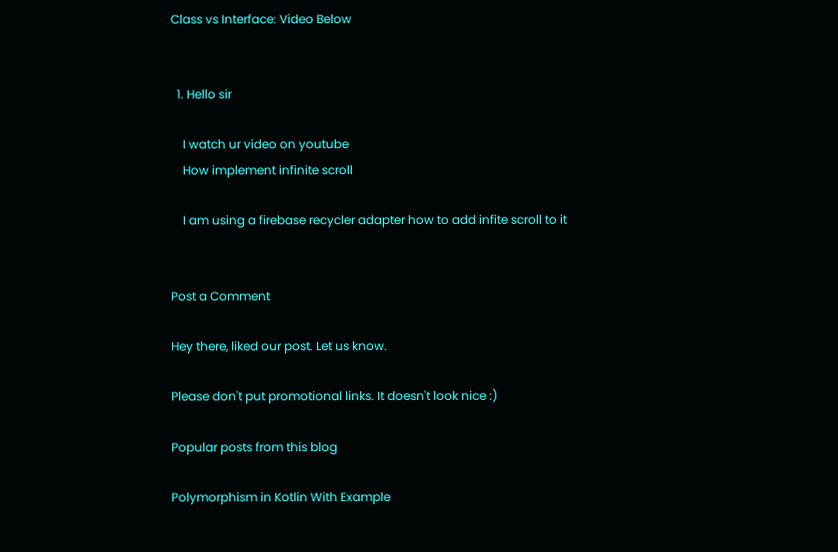Class vs Interface: Video Below


  1. Hello sir

    I watch ur video on youtube
    How implement infinite scroll

    I am using a firebase recycler adapter how to add infite scroll to it


Post a Comment

Hey there, liked our post. Let us know.

Please don't put promotional links. It doesn't look nice :)

Popular posts from this blog

Polymorphism in Kotlin With Example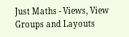Just Maths - Views, View Groups and Layouts